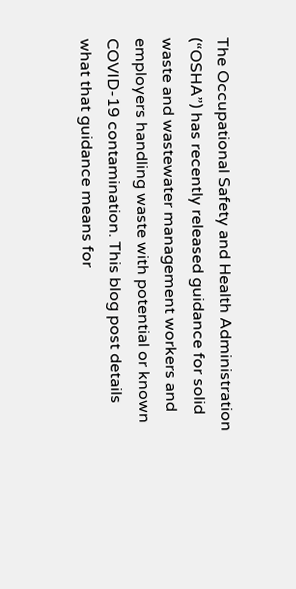The Occupational Safety and Health Administration (“OSHA”) has recently released guidance for solid waste and wastewater management workers and employers handling waste with potential or known COVID-19 contamination. This blog post details what that guidance means for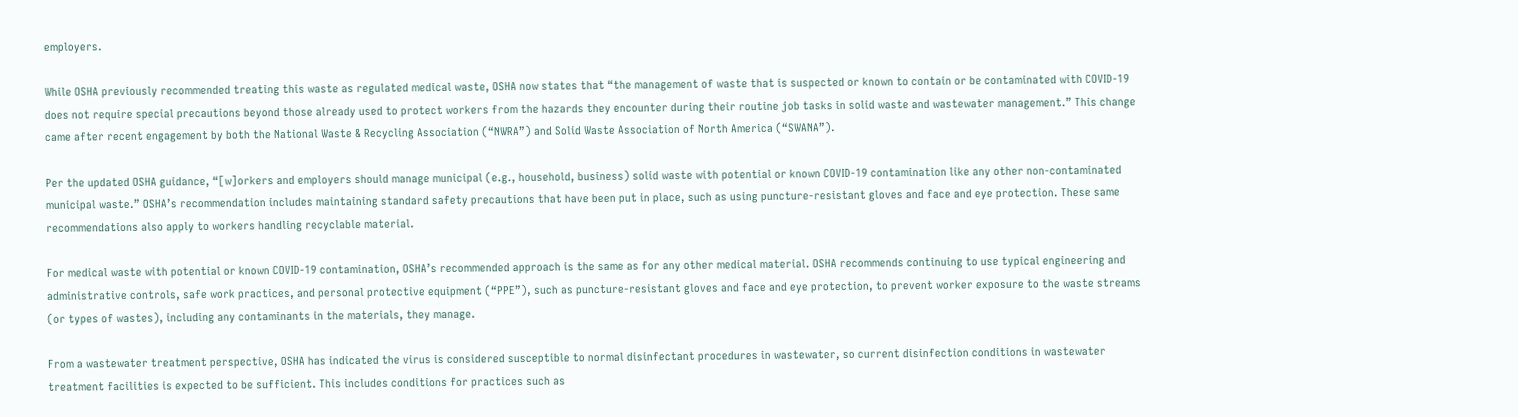employers.

While OSHA previously recommended treating this waste as regulated medical waste, OSHA now states that “the management of waste that is suspected or known to contain or be contaminated with COVID-19 does not require special precautions beyond those already used to protect workers from the hazards they encounter during their routine job tasks in solid waste and wastewater management.” This change came after recent engagement by both the National Waste & Recycling Association (“NWRA”) and Solid Waste Association of North America (“SWANA”).

Per the updated OSHA guidance, “[w]orkers and employers should manage municipal (e.g., household, business) solid waste with potential or known COVID-19 contamination like any other non-contaminated municipal waste.” OSHA’s recommendation includes maintaining standard safety precautions that have been put in place, such as using puncture-resistant gloves and face and eye protection. These same recommendations also apply to workers handling recyclable material.

For medical waste with potential or known COVID-19 contamination, OSHA’s recommended approach is the same as for any other medical material. OSHA recommends continuing to use typical engineering and administrative controls, safe work practices, and personal protective equipment (“PPE”), such as puncture-resistant gloves and face and eye protection, to prevent worker exposure to the waste streams (or types of wastes), including any contaminants in the materials, they manage.

From a wastewater treatment perspective, OSHA has indicated the virus is considered susceptible to normal disinfectant procedures in wastewater, so current disinfection conditions in wastewater treatment facilities is expected to be sufficient. This includes conditions for practices such as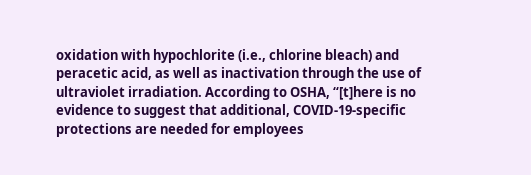oxidation with hypochlorite (i.e., chlorine bleach) and peracetic acid, as well as inactivation through the use of ultraviolet irradiation. According to OSHA, “[t]here is no evidence to suggest that additional, COVID-19-specific protections are needed for employees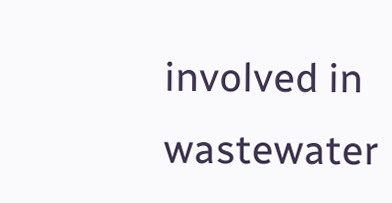involved in wastewater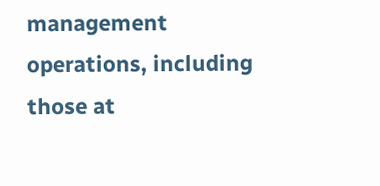management operations, including those at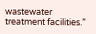wastewater treatment facilities.”